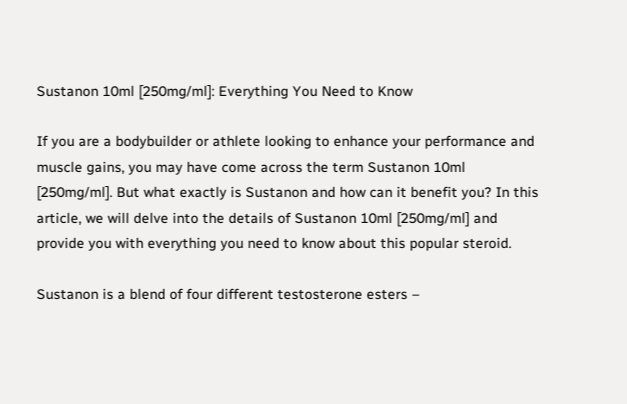Sustanon 10ml [250mg/ml]: Everything You Need to Know

If you are a bodybuilder or athlete looking to enhance your performance and muscle gains, you may have come across the term Sustanon 10ml [250mg/ml]. But what exactly is Sustanon and how can it benefit you? In this article, we will delve into the details of Sustanon 10ml [250mg/ml] and provide you with everything you need to know about this popular steroid.

Sustanon is a blend of four different testosterone esters –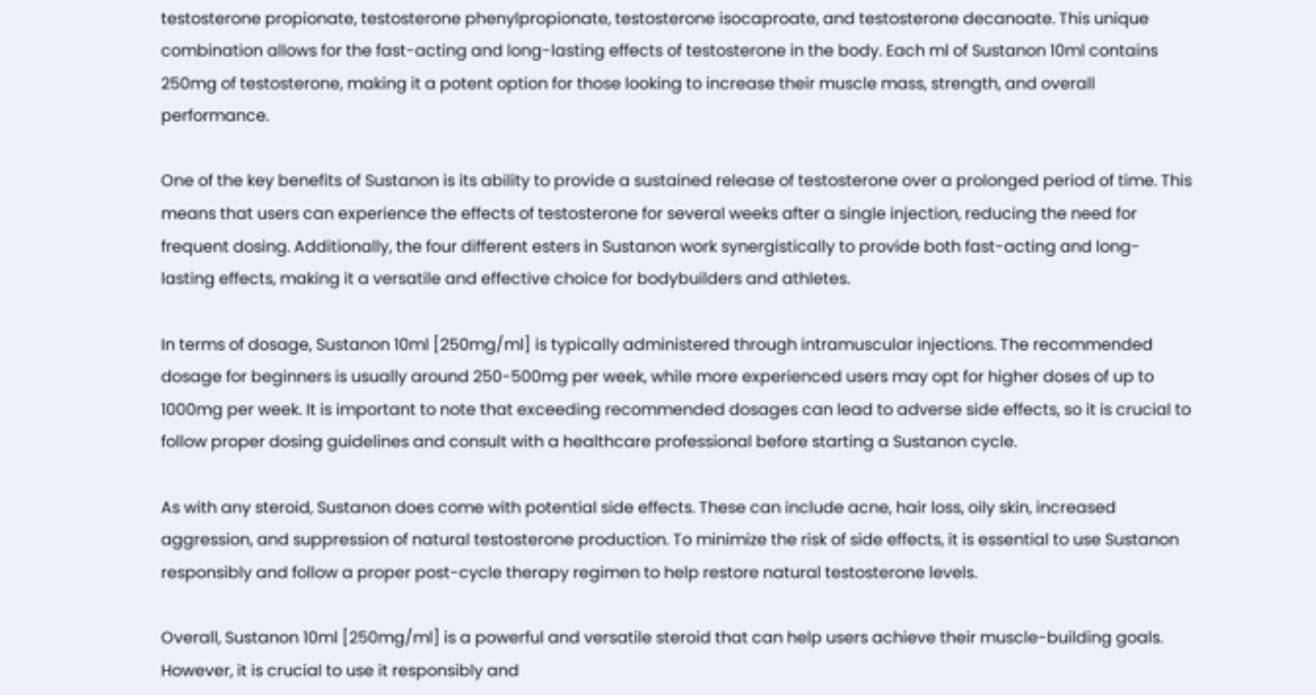testosterone propionate, testosterone phenylpropionate, testosterone isocaproate, and testosterone decanoate. This unique combination allows for the fast-acting and long-lasting effects of testosterone in the body. Each ml of Sustanon 10ml contains 250mg of testosterone, making it a potent option for those looking to increase their muscle mass, strength, and overall performance.

One of the key benefits of Sustanon is its ability to provide a sustained release of testosterone over a prolonged period of time. This means that users can experience the effects of testosterone for several weeks after a single injection, reducing the need for frequent dosing. Additionally, the four different esters in Sustanon work synergistically to provide both fast-acting and long-lasting effects, making it a versatile and effective choice for bodybuilders and athletes.

In terms of dosage, Sustanon 10ml [250mg/ml] is typically administered through intramuscular injections. The recommended dosage for beginners is usually around 250-500mg per week, while more experienced users may opt for higher doses of up to 1000mg per week. It is important to note that exceeding recommended dosages can lead to adverse side effects, so it is crucial to follow proper dosing guidelines and consult with a healthcare professional before starting a Sustanon cycle.

As with any steroid, Sustanon does come with potential side effects. These can include acne, hair loss, oily skin, increased aggression, and suppression of natural testosterone production. To minimize the risk of side effects, it is essential to use Sustanon responsibly and follow a proper post-cycle therapy regimen to help restore natural testosterone levels.

Overall, Sustanon 10ml [250mg/ml] is a powerful and versatile steroid that can help users achieve their muscle-building goals. However, it is crucial to use it responsibly and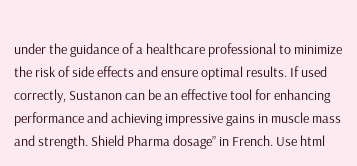under the guidance of a healthcare professional to minimize the risk of side effects and ensure optimal results. If used correctly, Sustanon can be an effective tool for enhancing performance and achieving impressive gains in muscle mass and strength. Shield Pharma dosage” in French. Use html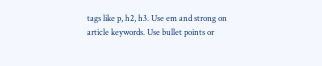tags like p, h2, h3. Use em and strong on article keywords. Use bullet points or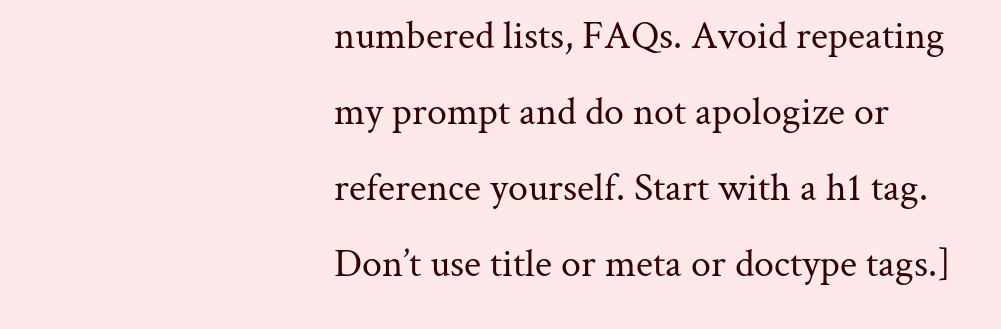numbered lists, FAQs. Avoid repeating my prompt and do not apologize or reference yourself. Start with a h1 tag. Don’t use title or meta or doctype tags.]